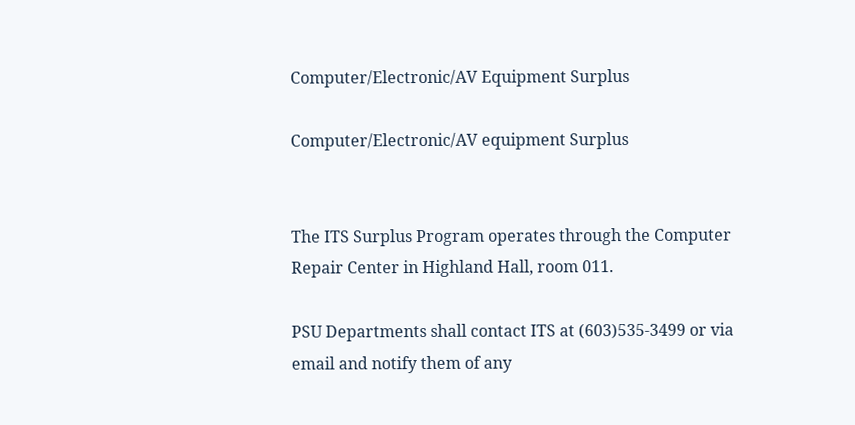Computer/Electronic/AV Equipment Surplus

Computer/Electronic/AV equipment Surplus


The ITS Surplus Program operates through the Computer Repair Center in Highland Hall, room 011.

PSU Departments shall contact ITS at (603)535-3499 or via email and notify them of any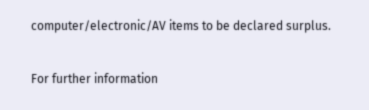computer/electronic/AV items to be declared surplus.

For further information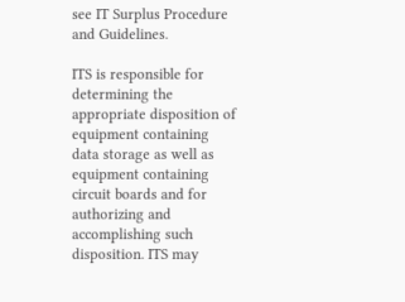see IT Surplus Procedure and Guidelines.

ITS is responsible for determining the appropriate disposition of equipment containing data storage as well as equipment containing circuit boards and for authorizing and accomplishing such disposition. ITS may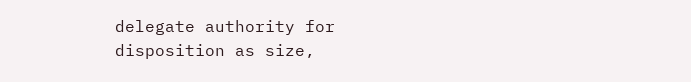delegate authority for disposition as size,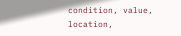condition, value, location,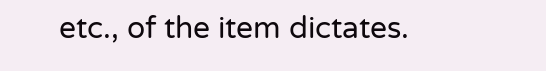etc., of the item dictates.